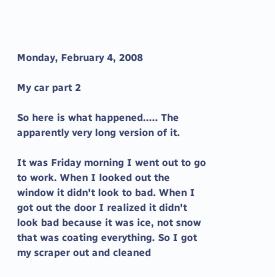Monday, February 4, 2008

My car part 2

So here is what happened..... The apparently very long version of it.

It was Friday morning I went out to go to work. When I looked out the window it didn't look to bad. When I got out the door I realized it didn't look bad because it was ice, not snow that was coating everything. So I got my scraper out and cleaned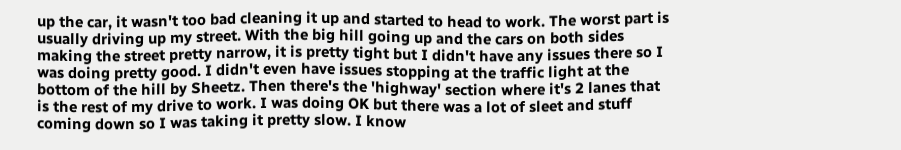up the car, it wasn't too bad cleaning it up and started to head to work. The worst part is usually driving up my street. With the big hill going up and the cars on both sides making the street pretty narrow, it is pretty tight but I didn't have any issues there so I was doing pretty good. I didn't even have issues stopping at the traffic light at the bottom of the hill by Sheetz. Then there's the 'highway' section where it's 2 lanes that is the rest of my drive to work. I was doing OK but there was a lot of sleet and stuff coming down so I was taking it pretty slow. I know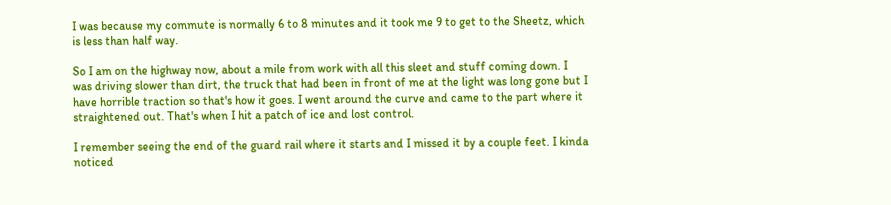I was because my commute is normally 6 to 8 minutes and it took me 9 to get to the Sheetz, which is less than half way.

So I am on the highway now, about a mile from work with all this sleet and stuff coming down. I was driving slower than dirt, the truck that had been in front of me at the light was long gone but I have horrible traction so that's how it goes. I went around the curve and came to the part where it straightened out. That's when I hit a patch of ice and lost control.

I remember seeing the end of the guard rail where it starts and I missed it by a couple feet. I kinda noticed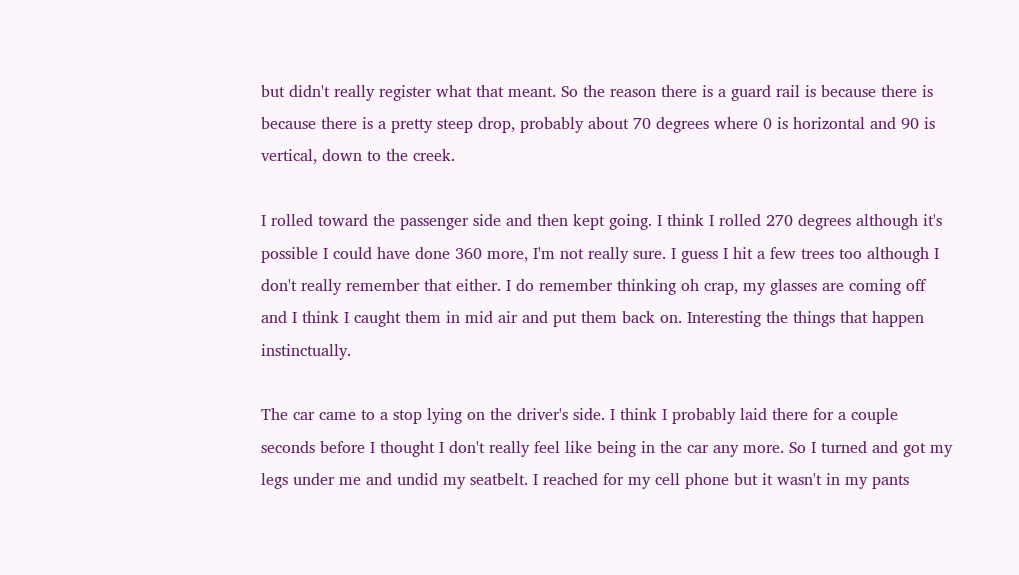but didn't really register what that meant. So the reason there is a guard rail is because there is because there is a pretty steep drop, probably about 70 degrees where 0 is horizontal and 90 is vertical, down to the creek.

I rolled toward the passenger side and then kept going. I think I rolled 270 degrees although it's possible I could have done 360 more, I'm not really sure. I guess I hit a few trees too although I don't really remember that either. I do remember thinking oh crap, my glasses are coming off and I think I caught them in mid air and put them back on. Interesting the things that happen instinctually.

The car came to a stop lying on the driver's side. I think I probably laid there for a couple seconds before I thought I don't really feel like being in the car any more. So I turned and got my legs under me and undid my seatbelt. I reached for my cell phone but it wasn't in my pants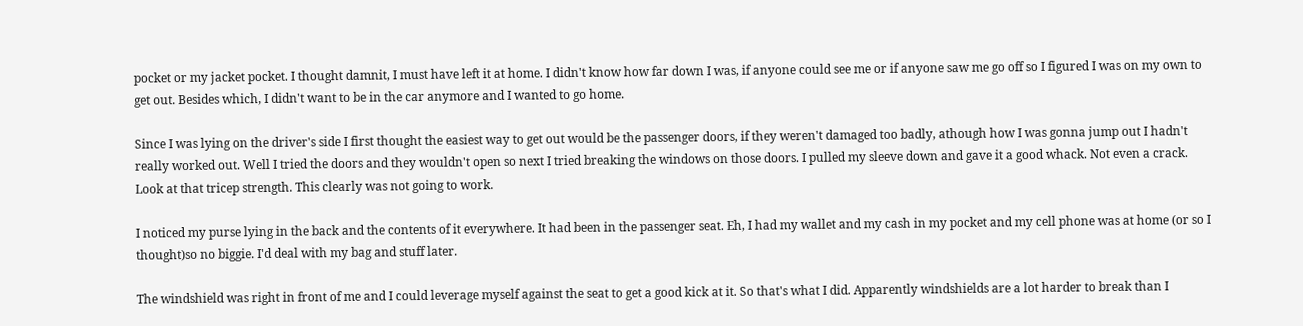pocket or my jacket pocket. I thought damnit, I must have left it at home. I didn't know how far down I was, if anyone could see me or if anyone saw me go off so I figured I was on my own to get out. Besides which, I didn't want to be in the car anymore and I wanted to go home.

Since I was lying on the driver's side I first thought the easiest way to get out would be the passenger doors, if they weren't damaged too badly, athough how I was gonna jump out I hadn't really worked out. Well I tried the doors and they wouldn't open so next I tried breaking the windows on those doors. I pulled my sleeve down and gave it a good whack. Not even a crack. Look at that tricep strength. This clearly was not going to work.

I noticed my purse lying in the back and the contents of it everywhere. It had been in the passenger seat. Eh, I had my wallet and my cash in my pocket and my cell phone was at home (or so I thought)so no biggie. I'd deal with my bag and stuff later.

The windshield was right in front of me and I could leverage myself against the seat to get a good kick at it. So that's what I did. Apparently windshields are a lot harder to break than I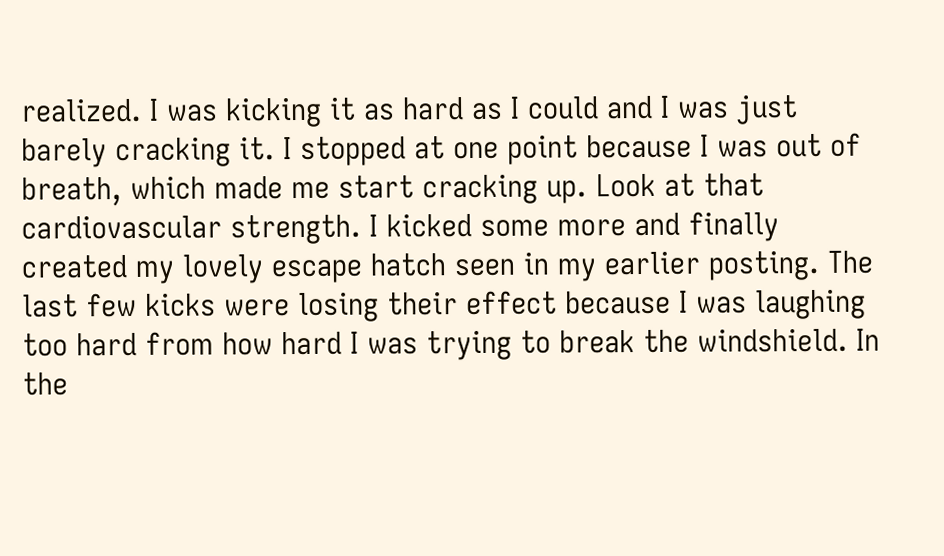realized. I was kicking it as hard as I could and I was just barely cracking it. I stopped at one point because I was out of breath, which made me start cracking up. Look at that cardiovascular strength. I kicked some more and finally created my lovely escape hatch seen in my earlier posting. The last few kicks were losing their effect because I was laughing too hard from how hard I was trying to break the windshield. In the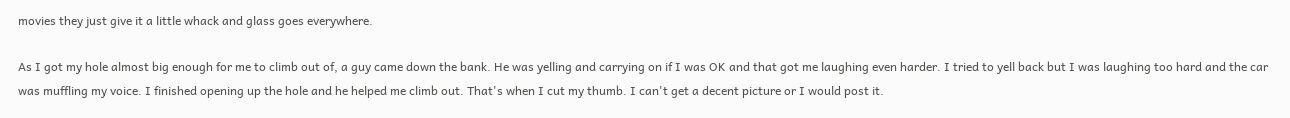movies they just give it a little whack and glass goes everywhere.

As I got my hole almost big enough for me to climb out of, a guy came down the bank. He was yelling and carrying on if I was OK and that got me laughing even harder. I tried to yell back but I was laughing too hard and the car was muffling my voice. I finished opening up the hole and he helped me climb out. That's when I cut my thumb. I can't get a decent picture or I would post it.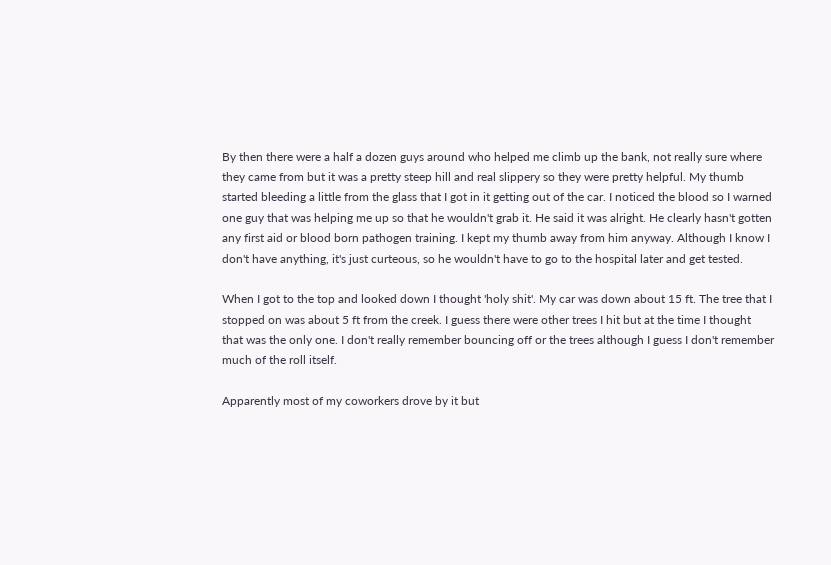By then there were a half a dozen guys around who helped me climb up the bank, not really sure where they came from but it was a pretty steep hill and real slippery so they were pretty helpful. My thumb started bleeding a little from the glass that I got in it getting out of the car. I noticed the blood so I warned one guy that was helping me up so that he wouldn't grab it. He said it was alright. He clearly hasn't gotten any first aid or blood born pathogen training. I kept my thumb away from him anyway. Although I know I don't have anything, it's just curteous, so he wouldn't have to go to the hospital later and get tested.

When I got to the top and looked down I thought 'holy shit'. My car was down about 15 ft. The tree that I stopped on was about 5 ft from the creek. I guess there were other trees I hit but at the time I thought that was the only one. I don't really remember bouncing off or the trees although I guess I don't remember much of the roll itself.

Apparently most of my coworkers drove by it but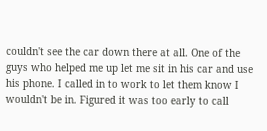couldn't see the car down there at all. One of the guys who helped me up let me sit in his car and use his phone. I called in to work to let them know I wouldn't be in. Figured it was too early to call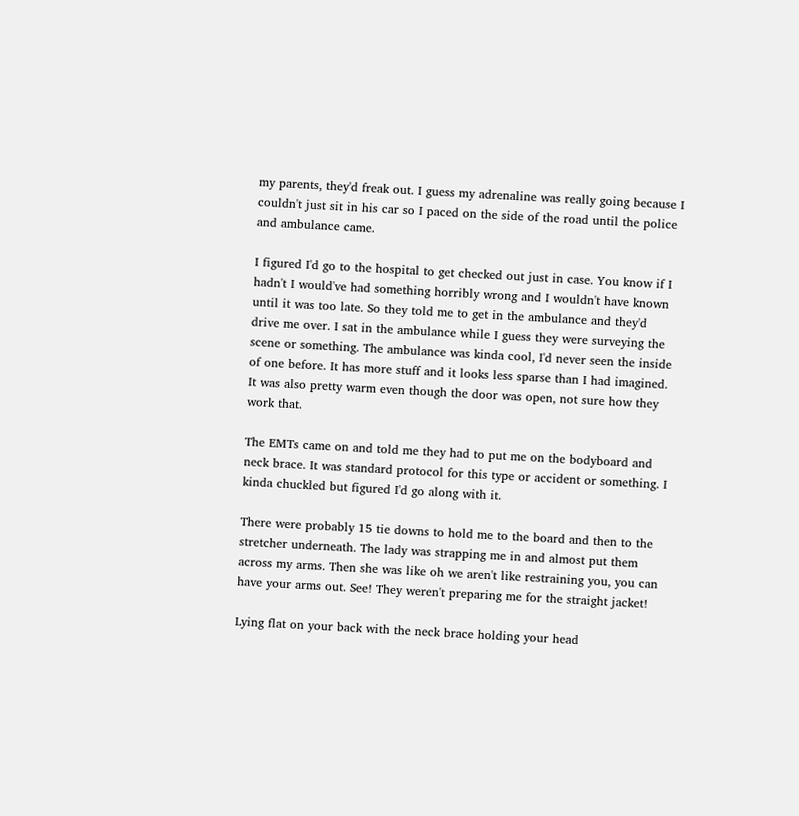my parents, they'd freak out. I guess my adrenaline was really going because I couldn't just sit in his car so I paced on the side of the road until the police and ambulance came.

I figured I'd go to the hospital to get checked out just in case. You know if I hadn't I would've had something horribly wrong and I wouldn't have known until it was too late. So they told me to get in the ambulance and they'd drive me over. I sat in the ambulance while I guess they were surveying the scene or something. The ambulance was kinda cool, I'd never seen the inside of one before. It has more stuff and it looks less sparse than I had imagined. It was also pretty warm even though the door was open, not sure how they work that.

The EMTs came on and told me they had to put me on the bodyboard and neck brace. It was standard protocol for this type or accident or something. I kinda chuckled but figured I'd go along with it.

There were probably 15 tie downs to hold me to the board and then to the stretcher underneath. The lady was strapping me in and almost put them across my arms. Then she was like oh we aren't like restraining you, you can have your arms out. See! They weren't preparing me for the straight jacket!

Lying flat on your back with the neck brace holding your head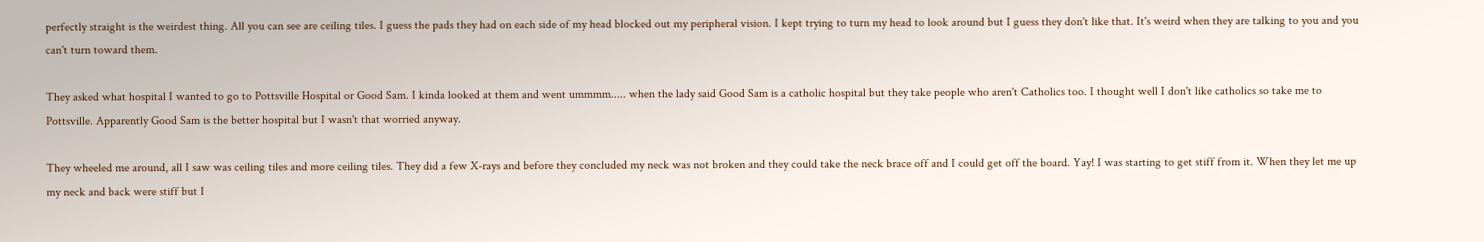perfectly straight is the weirdest thing. All you can see are ceiling tiles. I guess the pads they had on each side of my head blocked out my peripheral vision. I kept trying to turn my head to look around but I guess they don't like that. It's weird when they are talking to you and you can't turn toward them.

They asked what hospital I wanted to go to Pottsville Hospital or Good Sam. I kinda looked at them and went ummmm..... when the lady said Good Sam is a catholic hospital but they take people who aren't Catholics too. I thought well I don't like catholics so take me to Pottsville. Apparently Good Sam is the better hospital but I wasn't that worried anyway.

They wheeled me around, all I saw was ceiling tiles and more ceiling tiles. They did a few X-rays and before they concluded my neck was not broken and they could take the neck brace off and I could get off the board. Yay! I was starting to get stiff from it. When they let me up my neck and back were stiff but I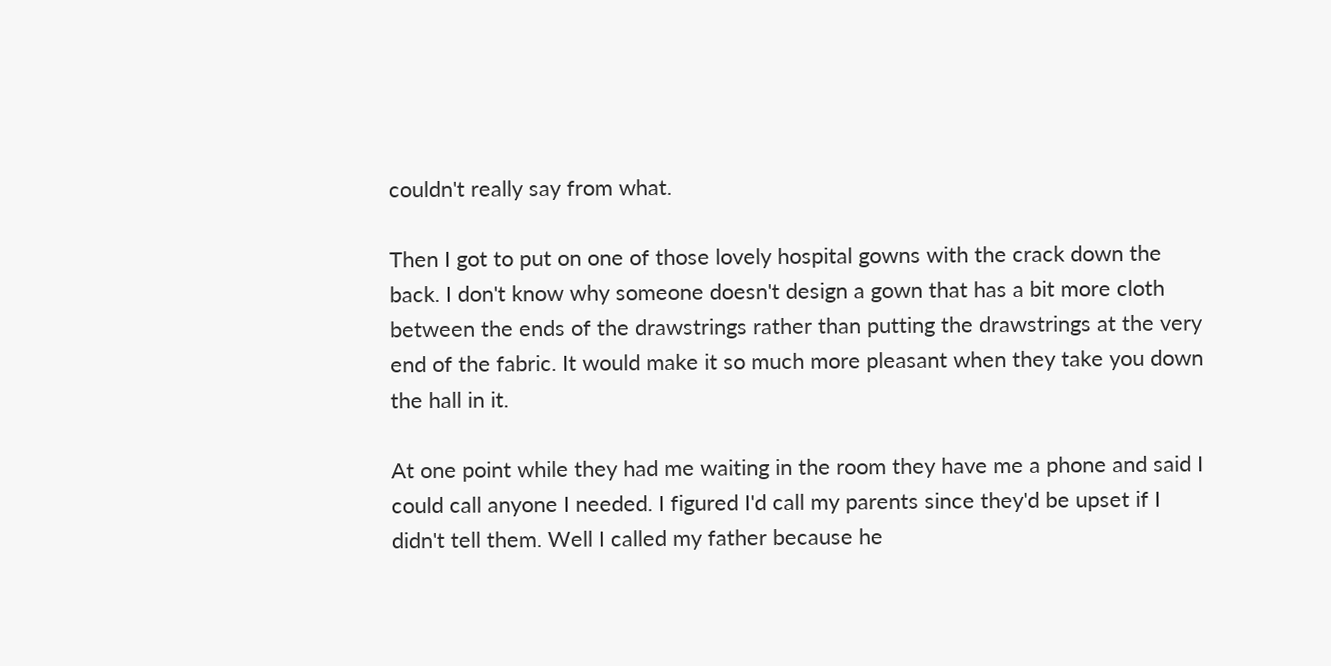couldn't really say from what.

Then I got to put on one of those lovely hospital gowns with the crack down the back. I don't know why someone doesn't design a gown that has a bit more cloth between the ends of the drawstrings rather than putting the drawstrings at the very end of the fabric. It would make it so much more pleasant when they take you down the hall in it.

At one point while they had me waiting in the room they have me a phone and said I could call anyone I needed. I figured I'd call my parents since they'd be upset if I didn't tell them. Well I called my father because he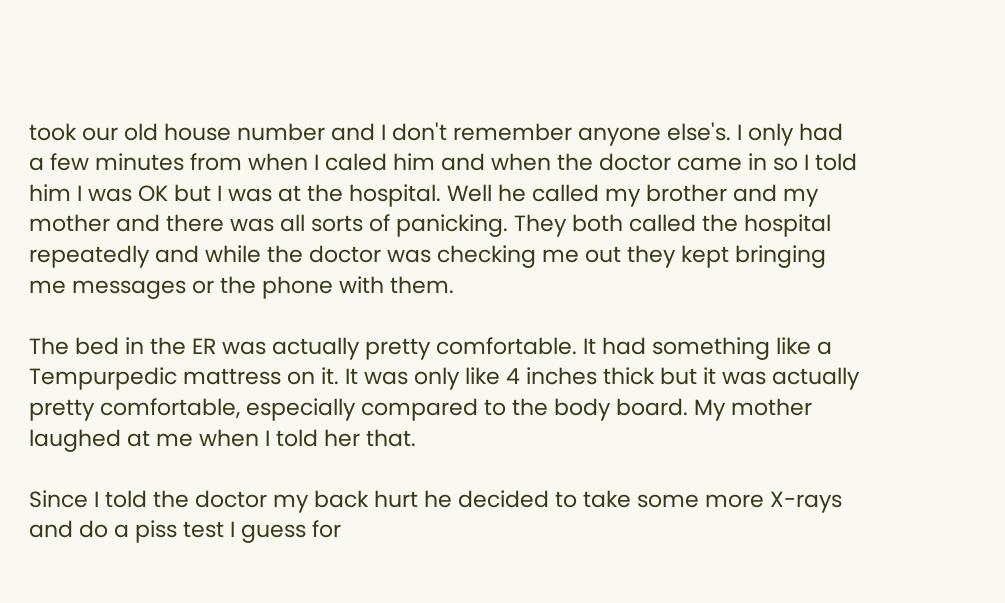took our old house number and I don't remember anyone else's. I only had a few minutes from when I caled him and when the doctor came in so I told him I was OK but I was at the hospital. Well he called my brother and my mother and there was all sorts of panicking. They both called the hospital repeatedly and while the doctor was checking me out they kept bringing me messages or the phone with them.

The bed in the ER was actually pretty comfortable. It had something like a Tempurpedic mattress on it. It was only like 4 inches thick but it was actually pretty comfortable, especially compared to the body board. My mother laughed at me when I told her that.

Since I told the doctor my back hurt he decided to take some more X-rays and do a piss test I guess for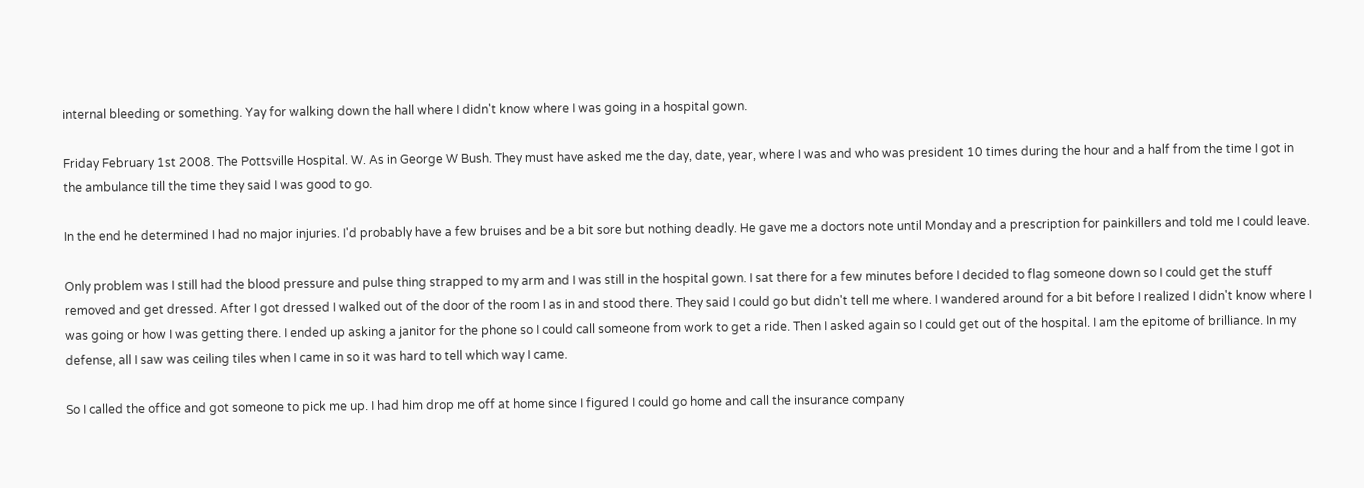internal bleeding or something. Yay for walking down the hall where I didn't know where I was going in a hospital gown.

Friday February 1st 2008. The Pottsville Hospital. W. As in George W Bush. They must have asked me the day, date, year, where I was and who was president 10 times during the hour and a half from the time I got in the ambulance till the time they said I was good to go.

In the end he determined I had no major injuries. I'd probably have a few bruises and be a bit sore but nothing deadly. He gave me a doctors note until Monday and a prescription for painkillers and told me I could leave.

Only problem was I still had the blood pressure and pulse thing strapped to my arm and I was still in the hospital gown. I sat there for a few minutes before I decided to flag someone down so I could get the stuff removed and get dressed. After I got dressed I walked out of the door of the room I as in and stood there. They said I could go but didn't tell me where. I wandered around for a bit before I realized I didn't know where I was going or how I was getting there. I ended up asking a janitor for the phone so I could call someone from work to get a ride. Then I asked again so I could get out of the hospital. I am the epitome of brilliance. In my defense, all I saw was ceiling tiles when I came in so it was hard to tell which way I came.

So I called the office and got someone to pick me up. I had him drop me off at home since I figured I could go home and call the insurance company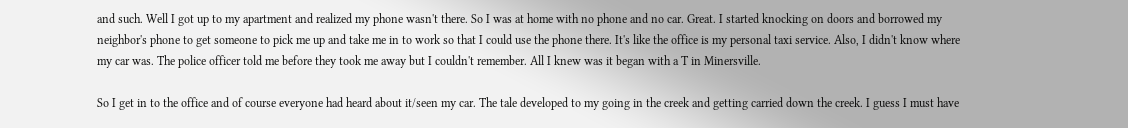and such. Well I got up to my apartment and realized my phone wasn't there. So I was at home with no phone and no car. Great. I started knocking on doors and borrowed my neighbor's phone to get someone to pick me up and take me in to work so that I could use the phone there. It's like the office is my personal taxi service. Also, I didn't know where my car was. The police officer told me before they took me away but I couldn't remember. All I knew was it began with a T in Minersville.

So I get in to the office and of course everyone had heard about it/seen my car. The tale developed to my going in the creek and getting carried down the creek. I guess I must have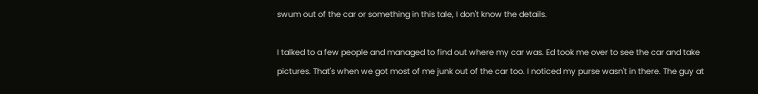swum out of the car or something in this tale, I don't know the details.

I talked to a few people and managed to find out where my car was. Ed took me over to see the car and take pictures. That's when we got most of me junk out of the car too. I noticed my purse wasn't in there. The guy at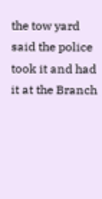the tow yard said the police took it and had it at the Branch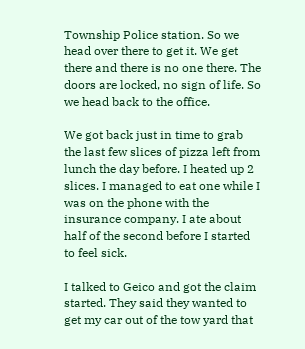Township Police station. So we head over there to get it. We get there and there is no one there. The doors are locked, no sign of life. So we head back to the office.

We got back just in time to grab the last few slices of pizza left from lunch the day before. I heated up 2 slices. I managed to eat one while I was on the phone with the insurance company. I ate about half of the second before I started to feel sick.

I talked to Geico and got the claim started. They said they wanted to get my car out of the tow yard that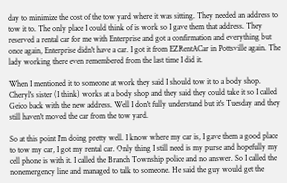day to minimize the cost of the tow yard where it was sitting. They needed an address to tow it to. The only place I could think of is work so I gave them that address. They reserved a rental car for me with Enterprise and got a confirmation and everything but once again, Enterprise didn't have a car. I got it from EZRentACar in Pottsville again. The lady working there even remembered from the last time I did it.

When I mentioned it to someone at work they said I should tow it to a body shop. Cheryl's sister (I think) works at a body shop and they said they could take it so I called Geico back with the new address. Well I don't fully understand but it's Tuesday and they still haven't moved the car from the tow yard.

So at this point I'm doing pretty well. I know where my car is, I gave them a good place to tow my car, I got my rental car. Only thing I still need is my purse and hopefully my cell phone is with it. I called the Branch Township police and no answer. So I called the nonemergency line and managed to talk to someone. He said the guy would get the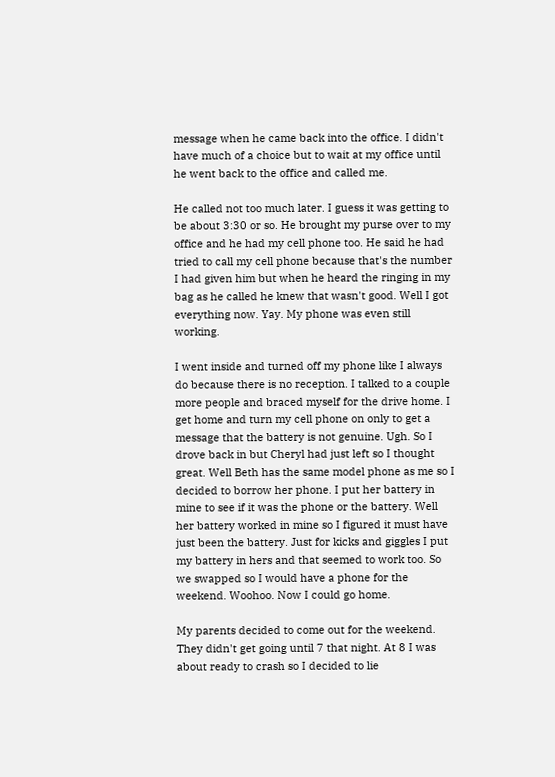message when he came back into the office. I didn't have much of a choice but to wait at my office until he went back to the office and called me.

He called not too much later. I guess it was getting to be about 3:30 or so. He brought my purse over to my office and he had my cell phone too. He said he had tried to call my cell phone because that's the number I had given him but when he heard the ringing in my bag as he called he knew that wasn't good. Well I got everything now. Yay. My phone was even still working.

I went inside and turned off my phone like I always do because there is no reception. I talked to a couple more people and braced myself for the drive home. I get home and turn my cell phone on only to get a message that the battery is not genuine. Ugh. So I drove back in but Cheryl had just left so I thought great. Well Beth has the same model phone as me so I decided to borrow her phone. I put her battery in mine to see if it was the phone or the battery. Well her battery worked in mine so I figured it must have just been the battery. Just for kicks and giggles I put my battery in hers and that seemed to work too. So we swapped so I would have a phone for the weekend. Woohoo. Now I could go home.

My parents decided to come out for the weekend. They didn't get going until 7 that night. At 8 I was about ready to crash so I decided to lie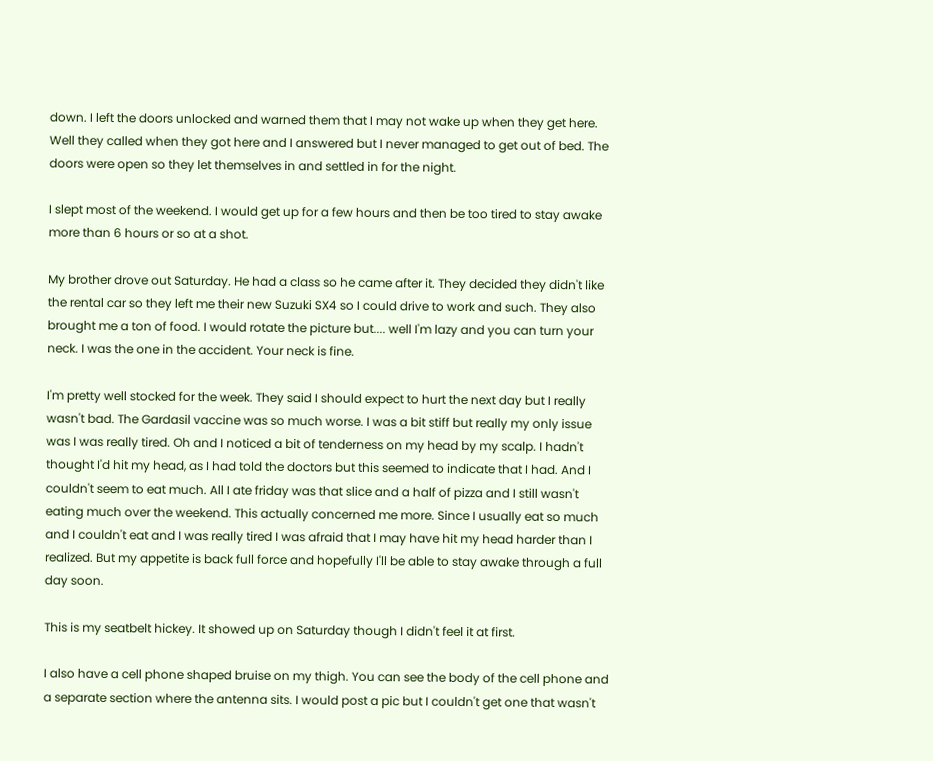down. I left the doors unlocked and warned them that I may not wake up when they get here. Well they called when they got here and I answered but I never managed to get out of bed. The doors were open so they let themselves in and settled in for the night.

I slept most of the weekend. I would get up for a few hours and then be too tired to stay awake more than 6 hours or so at a shot.

My brother drove out Saturday. He had a class so he came after it. They decided they didn't like the rental car so they left me their new Suzuki SX4 so I could drive to work and such. They also brought me a ton of food. I would rotate the picture but.... well I'm lazy and you can turn your neck. I was the one in the accident. Your neck is fine.

I'm pretty well stocked for the week. They said I should expect to hurt the next day but I really wasn't bad. The Gardasil vaccine was so much worse. I was a bit stiff but really my only issue was I was really tired. Oh and I noticed a bit of tenderness on my head by my scalp. I hadn't thought I'd hit my head, as I had told the doctors but this seemed to indicate that I had. And I couldn't seem to eat much. All I ate friday was that slice and a half of pizza and I still wasn't eating much over the weekend. This actually concerned me more. Since I usually eat so much and I couldn't eat and I was really tired I was afraid that I may have hit my head harder than I realized. But my appetite is back full force and hopefully I'll be able to stay awake through a full day soon.

This is my seatbelt hickey. It showed up on Saturday though I didn't feel it at first.

I also have a cell phone shaped bruise on my thigh. You can see the body of the cell phone and a separate section where the antenna sits. I would post a pic but I couldn't get one that wasn't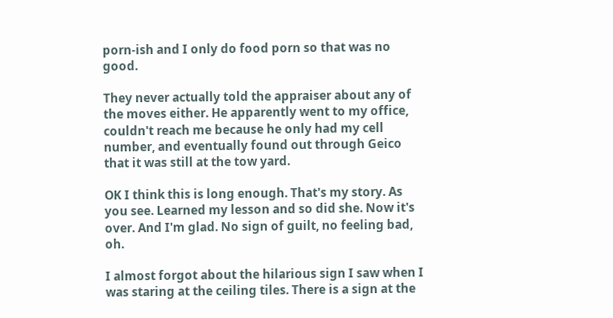porn-ish and I only do food porn so that was no good.

They never actually told the appraiser about any of the moves either. He apparently went to my office, couldn't reach me because he only had my cell number, and eventually found out through Geico that it was still at the tow yard.

OK I think this is long enough. That's my story. As you see. Learned my lesson and so did she. Now it's over. And I'm glad. No sign of guilt, no feeling bad, oh.

I almost forgot about the hilarious sign I saw when I was staring at the ceiling tiles. There is a sign at the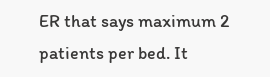ER that says maximum 2 patients per bed. It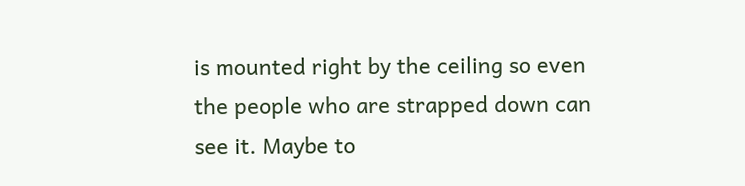is mounted right by the ceiling so even the people who are strapped down can see it. Maybe to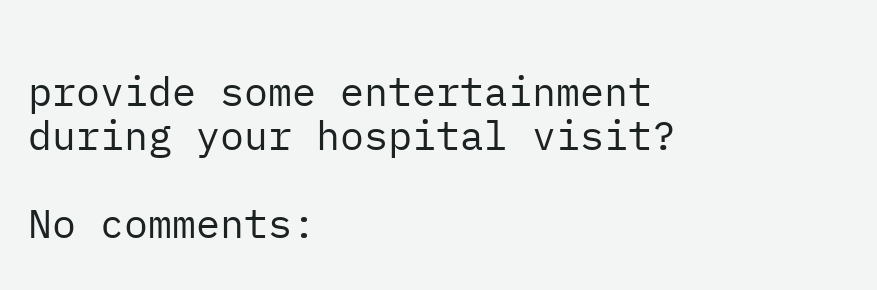provide some entertainment during your hospital visit?

No comments: